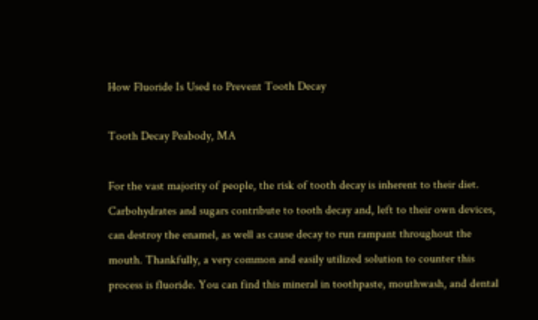How Fluoride Is Used to Prevent Tooth Decay

Tooth Decay Peabody, MA

For the vast majority of people, the risk of tooth decay is inherent to their diet. Carbohydrates and sugars contribute to tooth decay and, left to their own devices, can destroy the enamel, as well as cause decay to run rampant throughout the mouth. Thankfully, a very common and easily utilized solution to counter this process is fluoride. You can find this mineral in toothpaste, mouthwash, and dental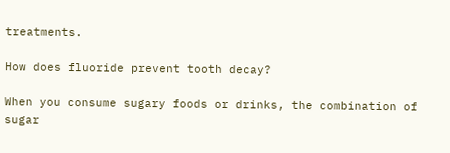treatments.

How does fluoride prevent tooth decay?

When you consume sugary foods or drinks, the combination of sugar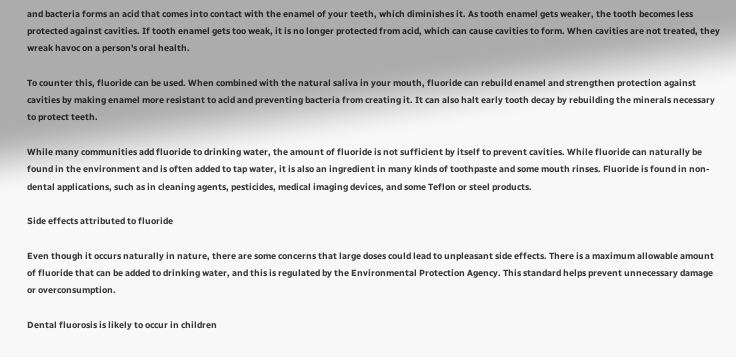and bacteria forms an acid that comes into contact with the enamel of your teeth, which diminishes it. As tooth enamel gets weaker, the tooth becomes less protected against cavities. If tooth enamel gets too weak, it is no longer protected from acid, which can cause cavities to form. When cavities are not treated, they wreak havoc on a person's oral health.

To counter this, fluoride can be used. When combined with the natural saliva in your mouth, fluoride can rebuild enamel and strengthen protection against cavities by making enamel more resistant to acid and preventing bacteria from creating it. It can also halt early tooth decay by rebuilding the minerals necessary to protect teeth.

While many communities add fluoride to drinking water, the amount of fluoride is not sufficient by itself to prevent cavities. While fluoride can naturally be found in the environment and is often added to tap water, it is also an ingredient in many kinds of toothpaste and some mouth rinses. Fluoride is found in non-dental applications, such as in cleaning agents, pesticides, medical imaging devices, and some Teflon or steel products.

Side effects attributed to fluoride

Even though it occurs naturally in nature, there are some concerns that large doses could lead to unpleasant side effects. There is a maximum allowable amount of fluoride that can be added to drinking water, and this is regulated by the Environmental Protection Agency. This standard helps prevent unnecessary damage or overconsumption.

Dental fluorosis is likely to occur in children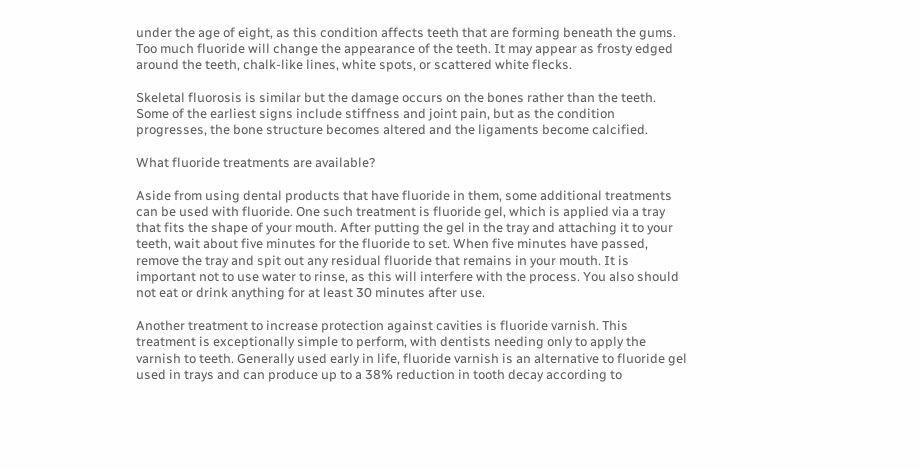under the age of eight, as this condition affects teeth that are forming beneath the gums. Too much fluoride will change the appearance of the teeth. It may appear as frosty edged around the teeth, chalk-like lines, white spots, or scattered white flecks.

Skeletal fluorosis is similar but the damage occurs on the bones rather than the teeth. Some of the earliest signs include stiffness and joint pain, but as the condition progresses, the bone structure becomes altered and the ligaments become calcified.

What fluoride treatments are available?

Aside from using dental products that have fluoride in them, some additional treatments can be used with fluoride. One such treatment is fluoride gel, which is applied via a tray that fits the shape of your mouth. After putting the gel in the tray and attaching it to your teeth, wait about five minutes for the fluoride to set. When five minutes have passed, remove the tray and spit out any residual fluoride that remains in your mouth. It is important not to use water to rinse, as this will interfere with the process. You also should not eat or drink anything for at least 30 minutes after use.

Another treatment to increase protection against cavities is fluoride varnish. This treatment is exceptionally simple to perform, with dentists needing only to apply the varnish to teeth. Generally used early in life, fluoride varnish is an alternative to fluoride gel used in trays and can produce up to a 38% reduction in tooth decay according to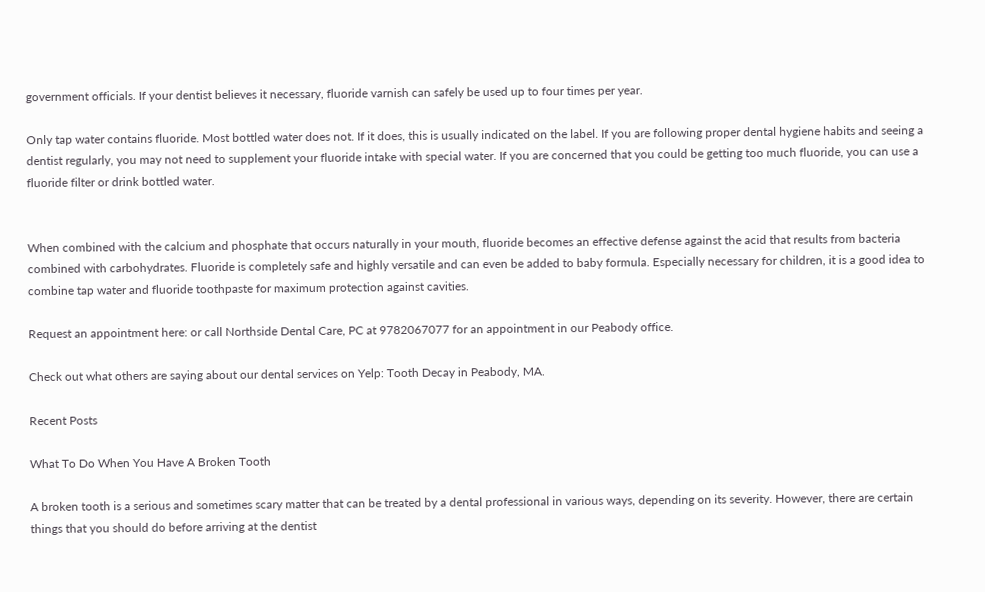government officials. If your dentist believes it necessary, fluoride varnish can safely be used up to four times per year.

Only tap water contains fluoride. Most bottled water does not. If it does, this is usually indicated on the label. If you are following proper dental hygiene habits and seeing a dentist regularly, you may not need to supplement your fluoride intake with special water. If you are concerned that you could be getting too much fluoride, you can use a fluoride filter or drink bottled water.


When combined with the calcium and phosphate that occurs naturally in your mouth, fluoride becomes an effective defense against the acid that results from bacteria combined with carbohydrates. Fluoride is completely safe and highly versatile and can even be added to baby formula. Especially necessary for children, it is a good idea to combine tap water and fluoride toothpaste for maximum protection against cavities.

Request an appointment here: or call Northside Dental Care, PC at 9782067077 for an appointment in our Peabody office.

Check out what others are saying about our dental services on Yelp: Tooth Decay in Peabody, MA.

Recent Posts

What To Do When You Have A Broken Tooth

A broken tooth is a serious and sometimes scary matter that can be treated by a dental professional in various ways, depending on its severity. However, there are certain things that you should do before arriving at the dentist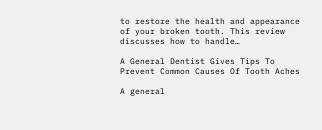to restore the health and appearance of your broken tooth. This review discusses how to handle…

A General Dentist Gives Tips To Prevent Common Causes Of Tooth Aches

A general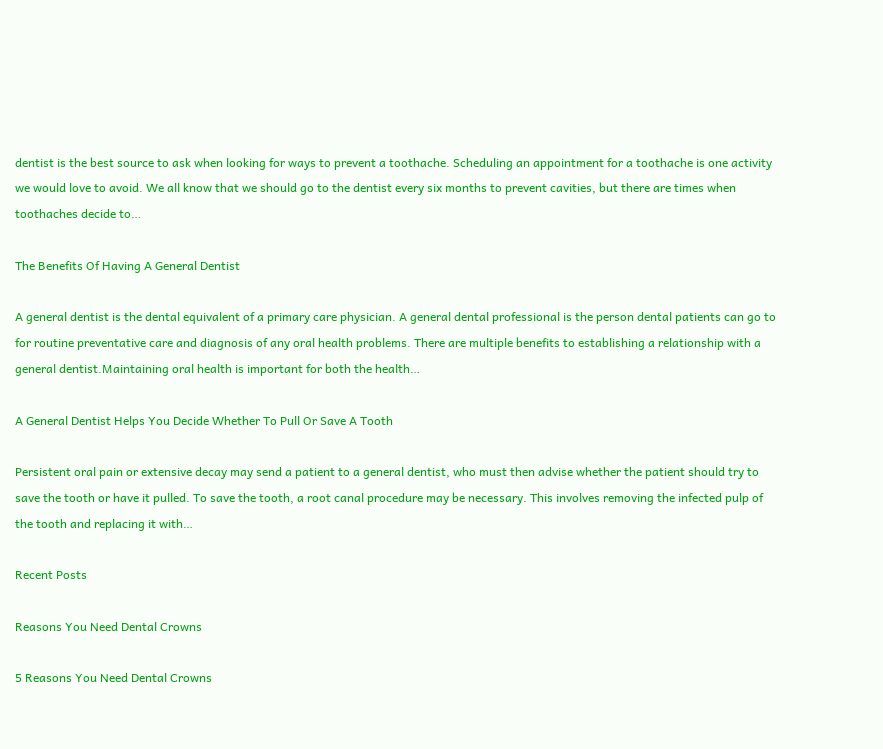dentist is the best source to ask when looking for ways to prevent a toothache. Scheduling an appointment for a toothache is one activity we would love to avoid. We all know that we should go to the dentist every six months to prevent cavities, but there are times when toothaches decide to…

The Benefits Of Having A General Dentist

A general dentist is the dental equivalent of a primary care physician. A general dental professional is the person dental patients can go to for routine preventative care and diagnosis of any oral health problems. There are multiple benefits to establishing a relationship with a general dentist.Maintaining oral health is important for both the health…

A General Dentist Helps You Decide Whether To Pull Or Save A Tooth

Persistent oral pain or extensive decay may send a patient to a general dentist, who must then advise whether the patient should try to save the tooth or have it pulled. To save the tooth, a root canal procedure may be necessary. This involves removing the infected pulp of the tooth and replacing it with…

Recent Posts

Reasons You Need Dental Crowns

5 Reasons You Need Dental Crowns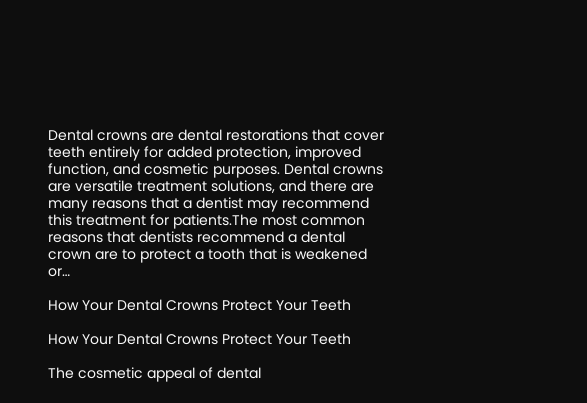Dental crowns are dental restorations that cover teeth entirely for added protection, improved function, and cosmetic purposes. Dental crowns are versatile treatment solutions, and there are many reasons that a dentist may recommend this treatment for patients.The most common reasons that dentists recommend a dental crown are to protect a tooth that is weakened or…

How Your Dental Crowns Protect Your Teeth

How Your Dental Crowns Protect Your Teeth

The cosmetic appeal of dental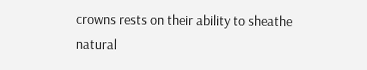crowns rests on their ability to sheathe natural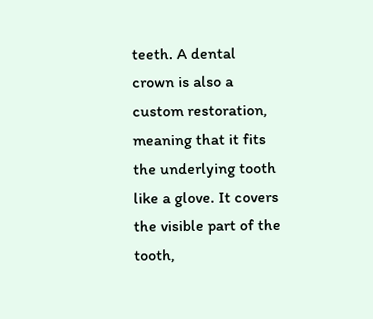teeth. A dental crown is also a custom restoration, meaning that it fits the underlying tooth like a glove. It covers the visible part of the tooth,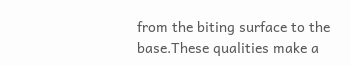from the biting surface to the base.These qualities make a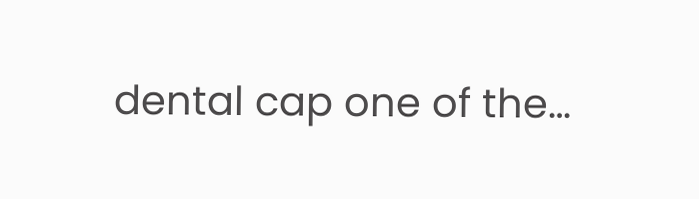dental cap one of the…